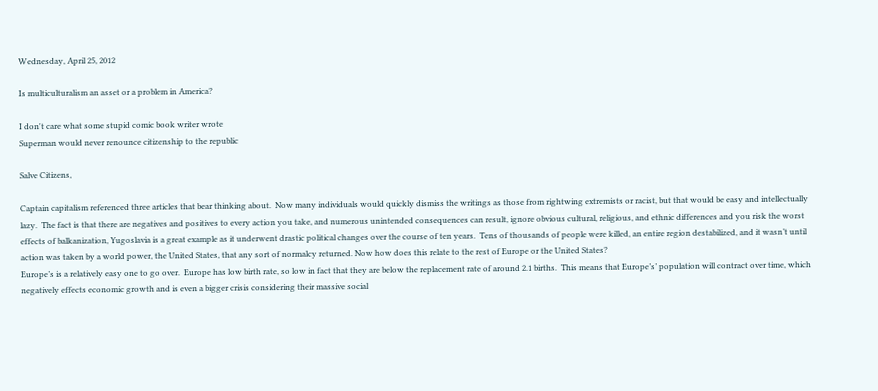Wednesday, April 25, 2012

Is multiculturalism an asset or a problem in America?

I don't care what some stupid comic book writer wrote
Superman would never renounce citizenship to the republic

Salve Citizens,

Captain capitalism referenced three articles that bear thinking about.  Now many individuals would quickly dismiss the writings as those from rightwing extremists or racist, but that would be easy and intellectually lazy.  The fact is that there are negatives and positives to every action you take, and numerous unintended consequences can result, ignore obvious cultural, religious, and ethnic differences and you risk the worst effects of balkanization, Yugoslavia is a great example as it underwent drastic political changes over the course of ten years.  Tens of thousands of people were killed, an entire region destabilized, and it wasn’t until action was taken by a world power, the United States, that any sort of normalcy returned. Now how does this relate to the rest of Europe or the United States?
Europe’s is a relatively easy one to go over.  Europe has low birth rate, so low in fact that they are below the replacement rate of around 2.1 births.  This means that Europe’s’ population will contract over time, which negatively effects economic growth and is even a bigger crisis considering their massive social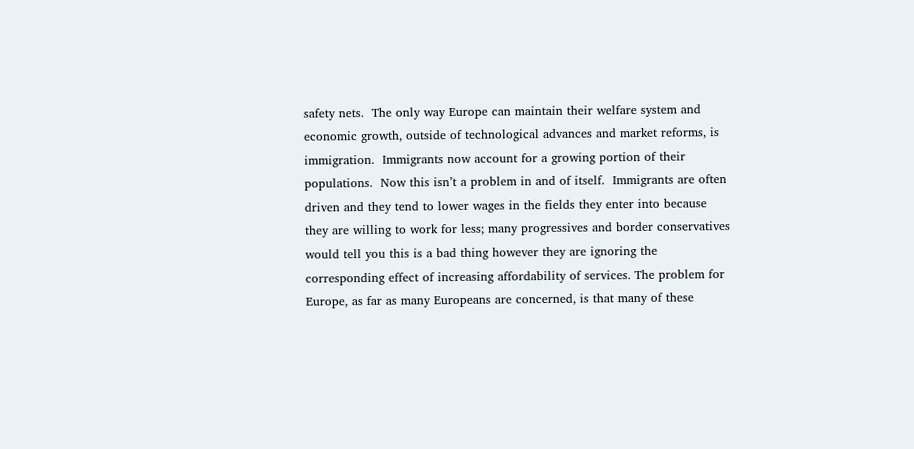safety nets.  The only way Europe can maintain their welfare system and economic growth, outside of technological advances and market reforms, is immigration.  Immigrants now account for a growing portion of their populations.  Now this isn’t a problem in and of itself.  Immigrants are often driven and they tend to lower wages in the fields they enter into because they are willing to work for less; many progressives and border conservatives would tell you this is a bad thing however they are ignoring the corresponding effect of increasing affordability of services. The problem for Europe, as far as many Europeans are concerned, is that many of these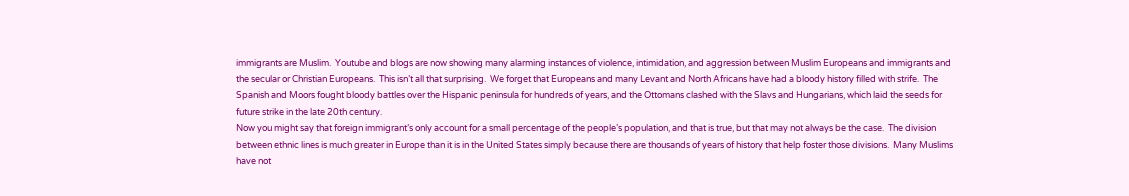immigrants are Muslim.  Youtube and blogs are now showing many alarming instances of violence, intimidation, and aggression between Muslim Europeans and immigrants and the secular or Christian Europeans.  This isn’t all that surprising.  We forget that Europeans and many Levant and North Africans have had a bloody history filled with strife.  The Spanish and Moors fought bloody battles over the Hispanic peninsula for hundreds of years, and the Ottomans clashed with the Slavs and Hungarians, which laid the seeds for future strike in the late 20th century.
Now you might say that foreign immigrant’s only account for a small percentage of the people’s population, and that is true, but that may not always be the case.  The division between ethnic lines is much greater in Europe than it is in the United States simply because there are thousands of years of history that help foster those divisions.  Many Muslims have not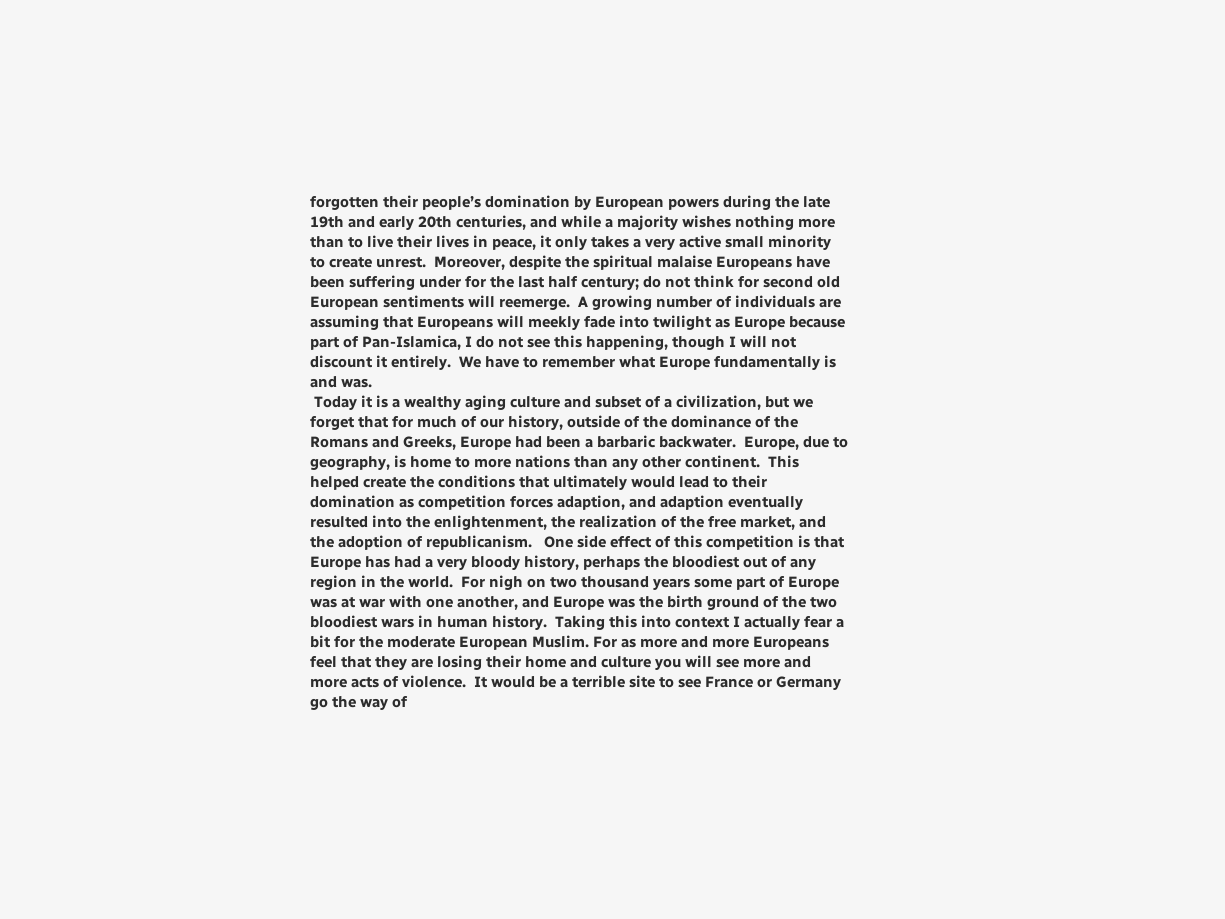forgotten their people’s domination by European powers during the late 19th and early 20th centuries, and while a majority wishes nothing more than to live their lives in peace, it only takes a very active small minority to create unrest.  Moreover, despite the spiritual malaise Europeans have been suffering under for the last half century; do not think for second old European sentiments will reemerge.  A growing number of individuals are assuming that Europeans will meekly fade into twilight as Europe because part of Pan-Islamica, I do not see this happening, though I will not discount it entirely.  We have to remember what Europe fundamentally is and was.
 Today it is a wealthy aging culture and subset of a civilization, but we forget that for much of our history, outside of the dominance of the Romans and Greeks, Europe had been a barbaric backwater.  Europe, due to geography, is home to more nations than any other continent.  This helped create the conditions that ultimately would lead to their domination as competition forces adaption, and adaption eventually resulted into the enlightenment, the realization of the free market, and the adoption of republicanism.   One side effect of this competition is that Europe has had a very bloody history, perhaps the bloodiest out of any region in the world.  For nigh on two thousand years some part of Europe was at war with one another, and Europe was the birth ground of the two bloodiest wars in human history.  Taking this into context I actually fear a bit for the moderate European Muslim. For as more and more Europeans feel that they are losing their home and culture you will see more and more acts of violence.  It would be a terrible site to see France or Germany go the way of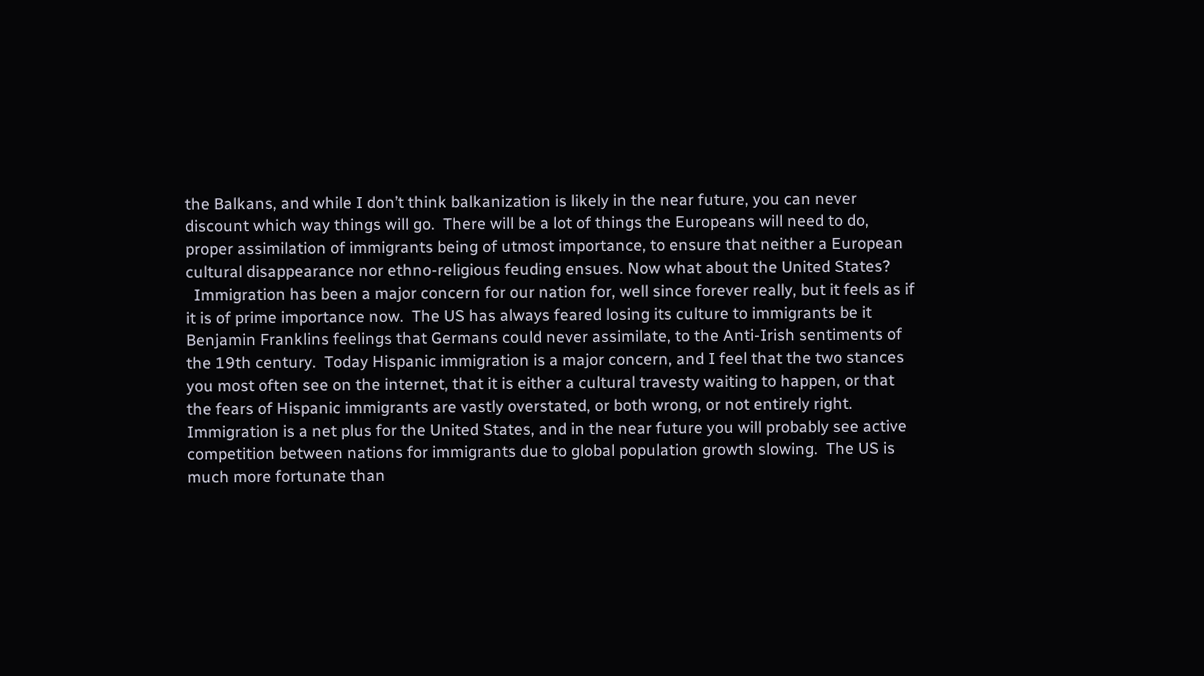the Balkans, and while I don’t think balkanization is likely in the near future, you can never discount which way things will go.  There will be a lot of things the Europeans will need to do, proper assimilation of immigrants being of utmost importance, to ensure that neither a European cultural disappearance nor ethno-religious feuding ensues. Now what about the United States?
  Immigration has been a major concern for our nation for, well since forever really, but it feels as if it is of prime importance now.  The US has always feared losing its culture to immigrants be it Benjamin Franklins feelings that Germans could never assimilate, to the Anti-Irish sentiments of the 19th century.  Today Hispanic immigration is a major concern, and I feel that the two stances you most often see on the internet, that it is either a cultural travesty waiting to happen, or that the fears of Hispanic immigrants are vastly overstated, or both wrong, or not entirely right. Immigration is a net plus for the United States, and in the near future you will probably see active competition between nations for immigrants due to global population growth slowing.  The US is much more fortunate than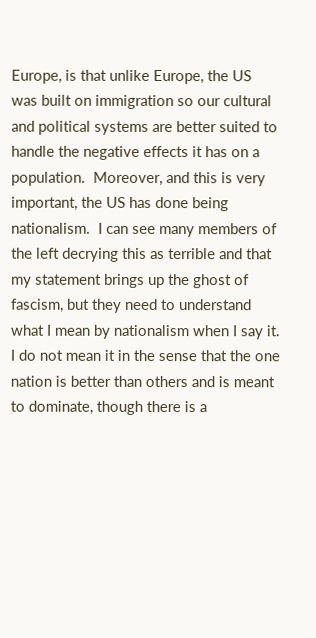Europe, is that unlike Europe, the US was built on immigration so our cultural and political systems are better suited to handle the negative effects it has on a population.  Moreover, and this is very important, the US has done being nationalism.  I can see many members of the left decrying this as terrible and that my statement brings up the ghost of fascism, but they need to understand what I mean by nationalism when I say it.  I do not mean it in the sense that the one nation is better than others and is meant to dominate, though there is a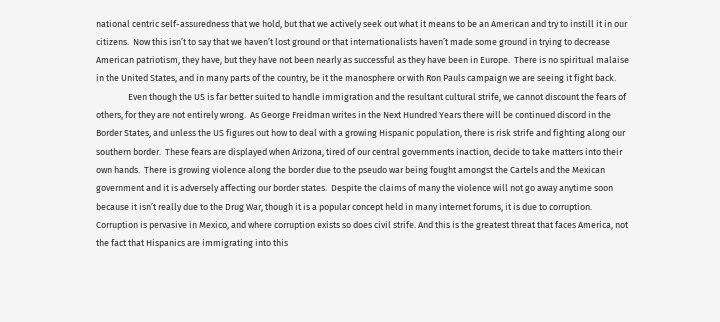national centric self-assuredness that we hold, but that we actively seek out what it means to be an American and try to instill it in our citizens.  Now this isn’t to say that we haven’t lost ground or that internationalists haven’t made some ground in trying to decrease American patriotism, they have, but they have not been nearly as successful as they have been in Europe.  There is no spiritual malaise in the United States, and in many parts of the country, be it the manosphere or with Ron Pauls campaign we are seeing it fight back.
                Even though the US is far better suited to handle immigration and the resultant cultural strife, we cannot discount the fears of others, for they are not entirely wrong.  As George Freidman writes in the Next Hundred Years there will be continued discord in the Border States, and unless the US figures out how to deal with a growing Hispanic population, there is risk strife and fighting along our southern border.  These fears are displayed when Arizona, tired of our central governments inaction, decide to take matters into their own hands.  There is growing violence along the border due to the pseudo war being fought amongst the Cartels and the Mexican government and it is adversely affecting our border states.  Despite the claims of many the violence will not go away anytime soon because it isn’t really due to the Drug War, though it is a popular concept held in many internet forums, it is due to corruption.  Corruption is pervasive in Mexico, and where corruption exists so does civil strife. And this is the greatest threat that faces America, not the fact that Hispanics are immigrating into this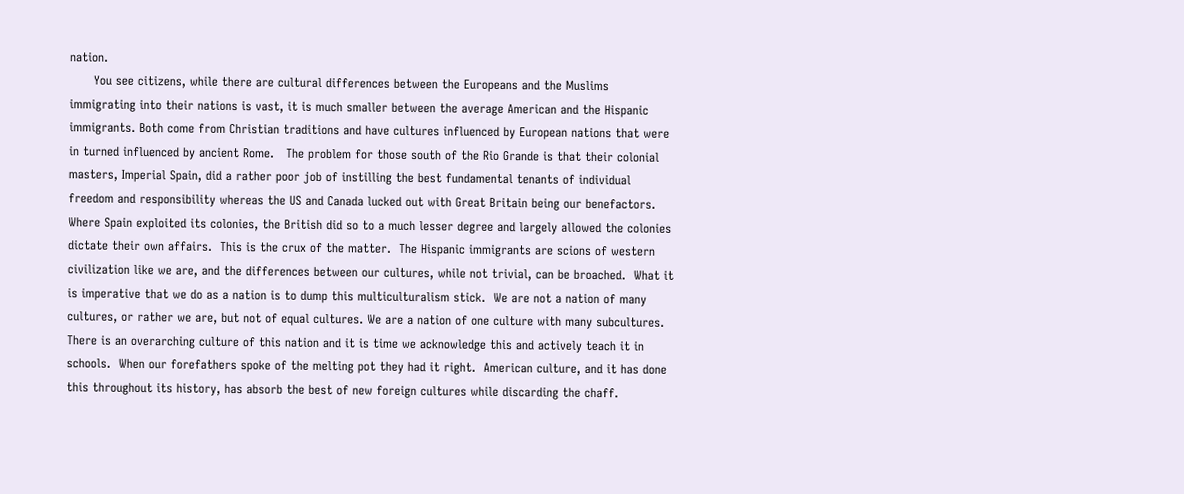nation.
      You see citizens, while there are cultural differences between the Europeans and the Muslims immigrating into their nations is vast, it is much smaller between the average American and the Hispanic immigrants. Both come from Christian traditions and have cultures influenced by European nations that were in turned influenced by ancient Rome.   The problem for those south of the Rio Grande is that their colonial masters, Imperial Spain, did a rather poor job of instilling the best fundamental tenants of individual freedom and responsibility whereas the US and Canada lucked out with Great Britain being our benefactors.  Where Spain exploited its colonies, the British did so to a much lesser degree and largely allowed the colonies dictate their own affairs.  This is the crux of the matter.  The Hispanic immigrants are scions of western civilization like we are, and the differences between our cultures, while not trivial, can be broached.  What it is imperative that we do as a nation is to dump this multiculturalism stick.  We are not a nation of many cultures, or rather we are, but not of equal cultures. We are a nation of one culture with many subcultures.  There is an overarching culture of this nation and it is time we acknowledge this and actively teach it in schools.  When our forefathers spoke of the melting pot they had it right.  American culture, and it has done this throughout its history, has absorb the best of new foreign cultures while discarding the chaff.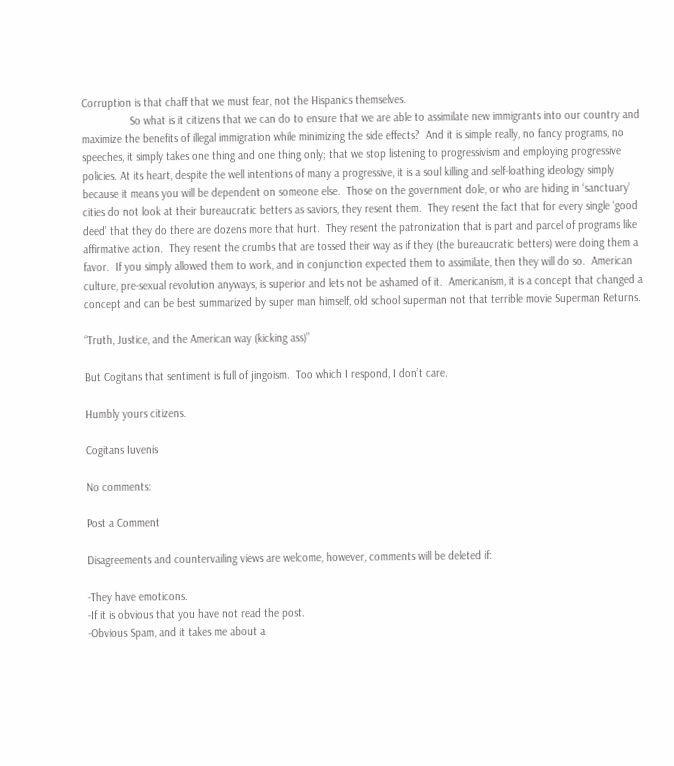Corruption is that chaff that we must fear, not the Hispanics themselves.
                So what is it citizens that we can do to ensure that we are able to assimilate new immigrants into our country and maximize the benefits of illegal immigration while minimizing the side effects?  And it is simple really, no fancy programs, no speeches, it simply takes one thing and one thing only; that we stop listening to progressivism and employing progressive policies. At its heart, despite the well intentions of many a progressive, it is a soul killing and self-loathing ideology simply because it means you will be dependent on someone else.  Those on the government dole, or who are hiding in ‘sanctuary’ cities do not look at their bureaucratic betters as saviors, they resent them.  They resent the fact that for every single ‘good deed’ that they do there are dozens more that hurt.  They resent the patronization that is part and parcel of programs like affirmative action.  They resent the crumbs that are tossed their way as if they (the bureaucratic betters) were doing them a favor.  If you simply allowed them to work, and in conjunction expected them to assimilate, then they will do so.  American culture, pre-sexual revolution anyways, is superior and lets not be ashamed of it.  Americanism, it is a concept that changed a concept and can be best summarized by super man himself, old school superman not that terrible movie Superman Returns.

“Truth, Justice, and the American way (kicking ass)”

But Cogitans that sentiment is full of jingoism.  Too which I respond, I don’t care.

Humbly yours citizens.

Cogitans Iuvenis

No comments:

Post a Comment

Disagreements and countervailing views are welcome, however, comments will be deleted if:

-They have emoticons.
-If it is obvious that you have not read the post.
-Obvious Spam, and it takes me about a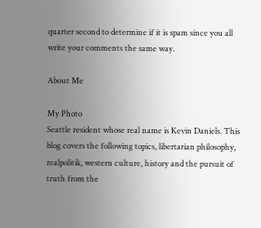quarter second to determine if it is spam since you all write your comments the same way.

About Me

My Photo
Seattle resident whose real name is Kevin Daniels. This blog covers the following topics, libertarian philosophy, realpolitik, western culture, history and the pursuit of truth from the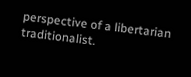perspective of a libertarian traditionalist.